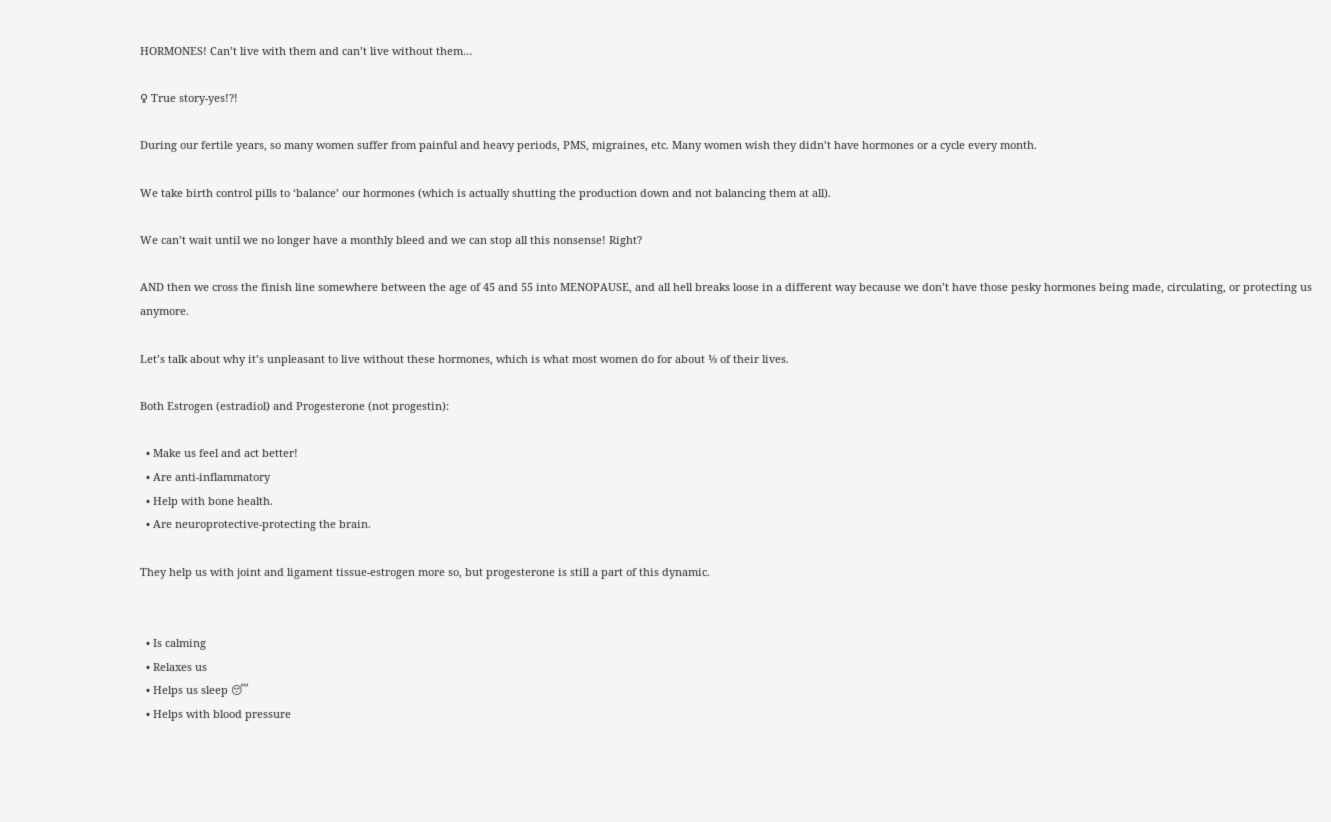HORMONES! Can’t live with them and can’t live without them…

♀ True story-yes!?!

During our fertile years, so many women suffer from painful and heavy periods, PMS, migraines, etc. Many women wish they didn’t have hormones or a cycle every month.

We take birth control pills to ‘balance’ our hormones (which is actually shutting the production down and not balancing them at all).

We can’t wait until we no longer have a monthly bleed and we can stop all this nonsense! Right?

AND then we cross the finish line somewhere between the age of 45 and 55 into MENOPAUSE, and all hell breaks loose in a different way because we don’t have those pesky hormones being made, circulating, or protecting us anymore.

Let’s talk about why it’s unpleasant to live without these hormones, which is what most women do for about ⅓ of their lives.

Both Estrogen (estradiol) and Progesterone (not progestin):

  • Make us feel and act better!
  • Are anti-inflammatory
  • Help with bone health.
  • Are neuroprotective-protecting the brain.

They help us with joint and ligament tissue-estrogen more so, but progesterone is still a part of this dynamic.


  • Is calming
  • Relaxes us
  • Helps us sleep 😴
  • Helps with blood pressure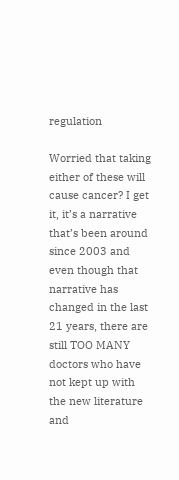regulation

Worried that taking either of these will cause cancer? I get it, it’s a narrative that’s been around since 2003 and even though that narrative has changed in the last 21 years, there are still TOO MANY doctors who have not kept up with the new literature and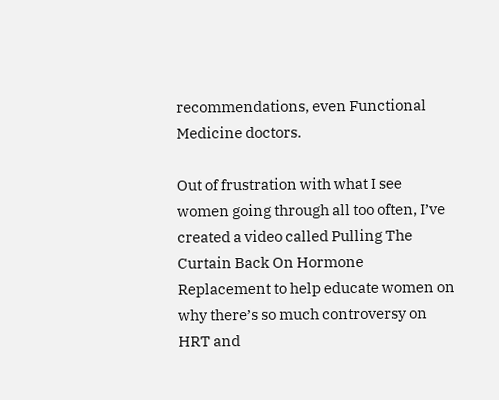recommendations, even Functional Medicine doctors.

Out of frustration with what I see women going through all too often, I’ve created a video called Pulling The Curtain Back On Hormone Replacement to help educate women on why there’s so much controversy on HRT and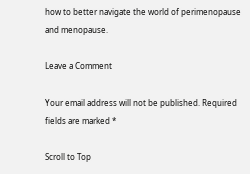how to better navigate the world of perimenopause and menopause.

Leave a Comment

Your email address will not be published. Required fields are marked *

Scroll to Top